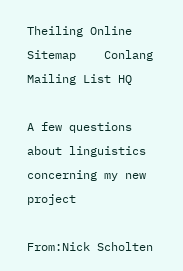Theiling Online    Sitemap    Conlang Mailing List HQ

A few questions about linguistics concerning my new project

From:Nick Scholten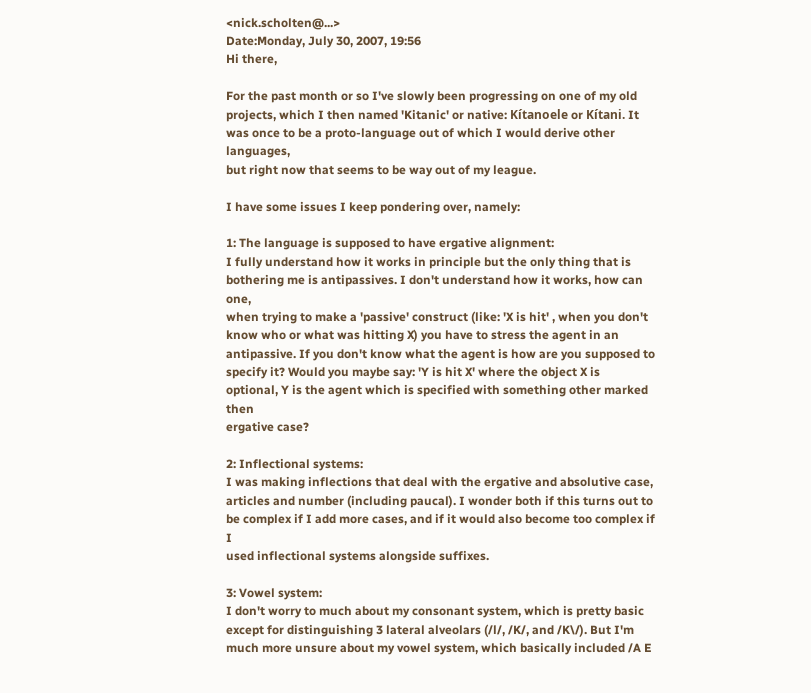<nick.scholten@...>
Date:Monday, July 30, 2007, 19:56
Hi there,

For the past month or so I've slowly been progressing on one of my old
projects, which I then named 'Kitanic' or native: Kítanoele or Kítani. It
was once to be a proto-language out of which I would derive other languages,
but right now that seems to be way out of my league.

I have some issues I keep pondering over, namely:

1: The language is supposed to have ergative alignment:
I fully understand how it works in principle but the only thing that is
bothering me is antipassives. I don't understand how it works, how can one,
when trying to make a 'passive' construct (like: 'X is hit' , when you don't
know who or what was hitting X) you have to stress the agent in an
antipassive. If you don't know what the agent is how are you supposed to
specify it? Would you maybe say: 'Y is hit X' where the object X is
optional, Y is the agent which is specified with something other marked then
ergative case?

2: Inflectional systems:
I was making inflections that deal with the ergative and absolutive case,
articles and number (including paucal). I wonder both if this turns out to
be complex if I add more cases, and if it would also become too complex if I
used inflectional systems alongside suffixes.

3: Vowel system:
I don't worry to much about my consonant system, which is pretty basic
except for distinguishing 3 lateral alveolars (/l/, /K/, and /K\/). But I'm
much more unsure about my vowel system, which basically included /A E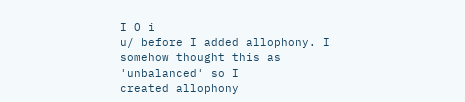I O i
u/ before I added allophony. I somehow thought this as 'unbalanced' so I
created allophony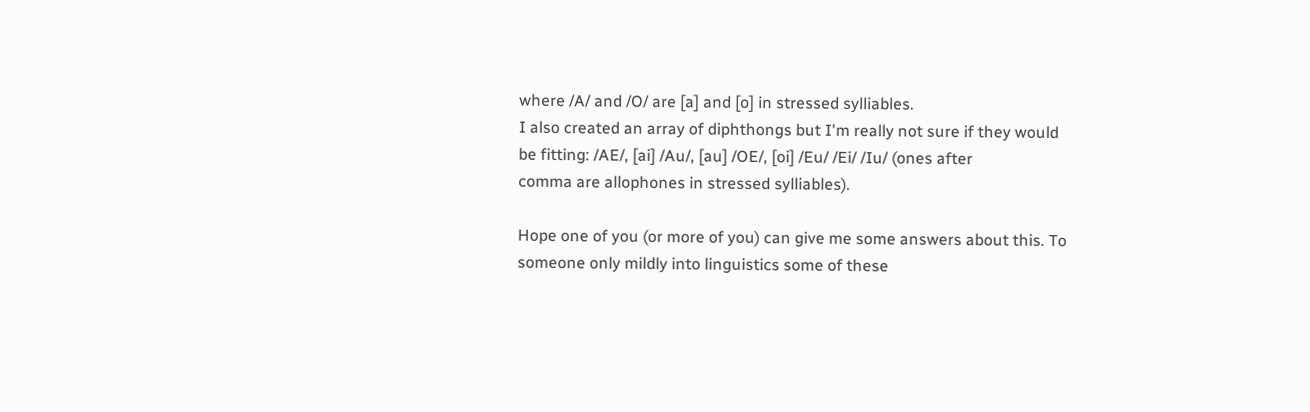where /A/ and /O/ are [a] and [o] in stressed sylliables.
I also created an array of diphthongs but I'm really not sure if they would
be fitting: /AE/, [ai] /Au/, [au] /OE/, [oi] /Eu/ /Ei/ /Iu/ (ones after
comma are allophones in stressed sylliables).

Hope one of you (or more of you) can give me some answers about this. To
someone only mildly into linguistics some of these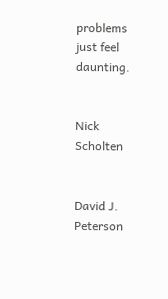problems just feel daunting.


Nick Scholten


David J. Peterson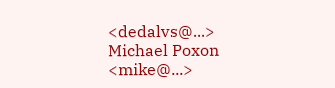<dedalvs@...>
Michael Poxon <mike@...>